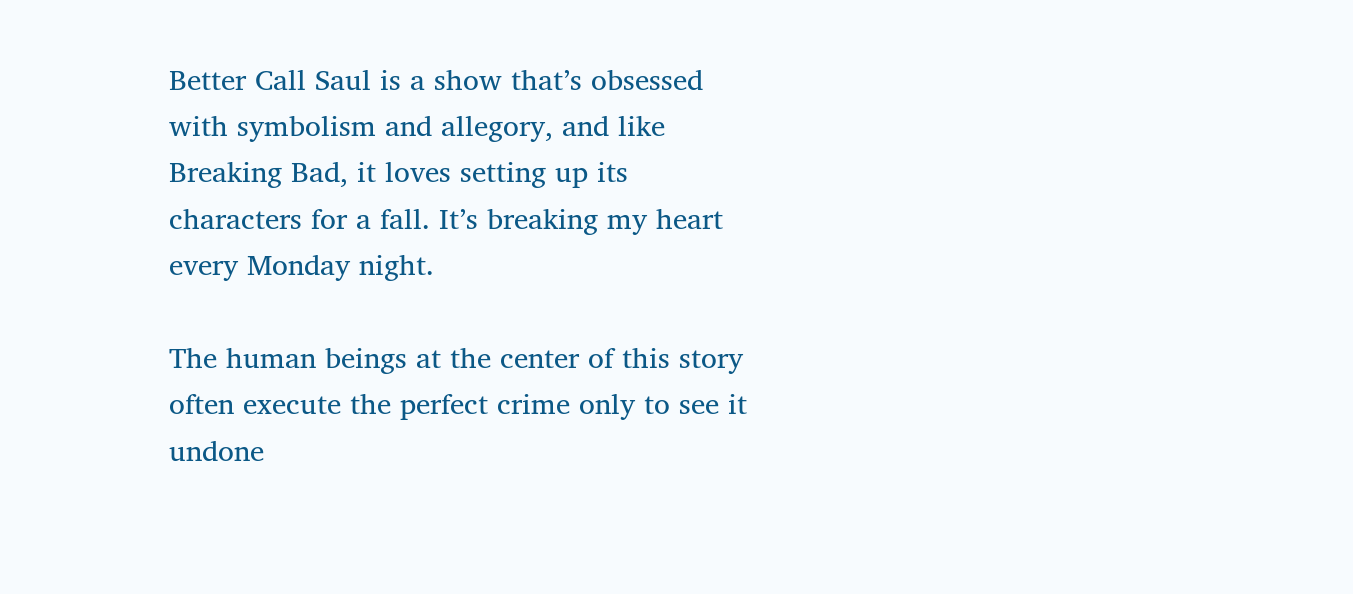Better Call Saul is a show that’s obsessed with symbolism and allegory, and like Breaking Bad, it loves setting up its characters for a fall. It’s breaking my heart every Monday night.

The human beings at the center of this story often execute the perfect crime only to see it undone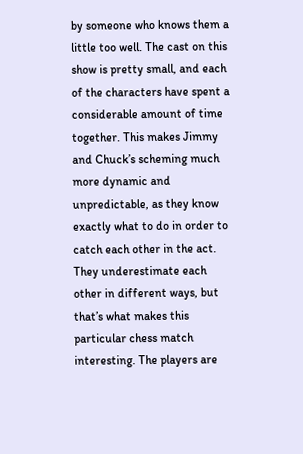by someone who knows them a little too well. The cast on this show is pretty small, and each of the characters have spent a considerable amount of time together. This makes Jimmy and Chuck’s scheming much more dynamic and unpredictable, as they know exactly what to do in order to catch each other in the act. They underestimate each other in different ways, but that’s what makes this particular chess match interesting. The players are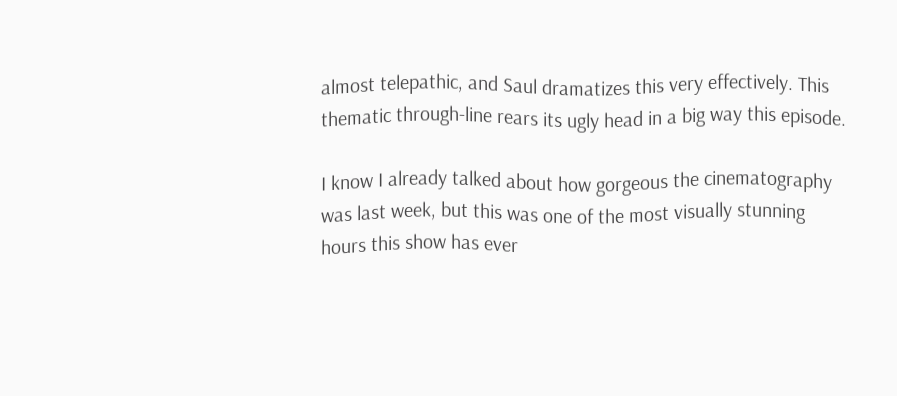almost telepathic, and Saul dramatizes this very effectively. This thematic through-line rears its ugly head in a big way this episode.

I know I already talked about how gorgeous the cinematography was last week, but this was one of the most visually stunning hours this show has ever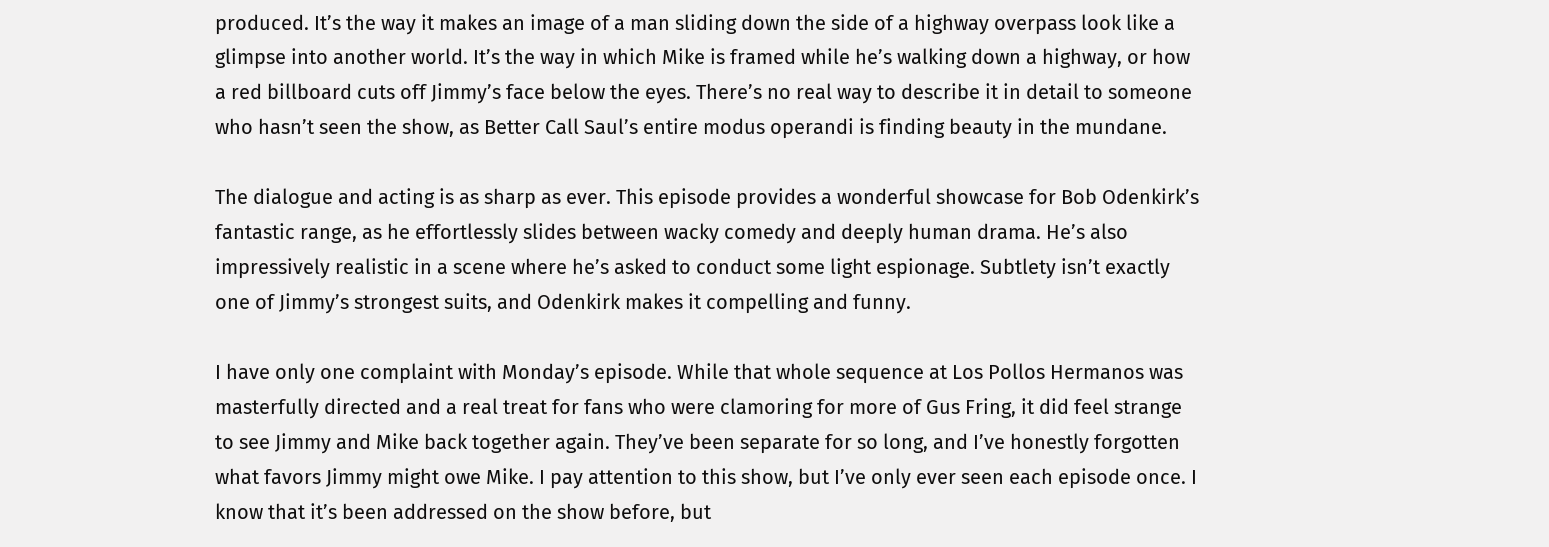produced. It’s the way it makes an image of a man sliding down the side of a highway overpass look like a glimpse into another world. It’s the way in which Mike is framed while he’s walking down a highway, or how a red billboard cuts off Jimmy’s face below the eyes. There’s no real way to describe it in detail to someone who hasn’t seen the show, as Better Call Saul’s entire modus operandi is finding beauty in the mundane.

The dialogue and acting is as sharp as ever. This episode provides a wonderful showcase for Bob Odenkirk’s fantastic range, as he effortlessly slides between wacky comedy and deeply human drama. He’s also impressively realistic in a scene where he’s asked to conduct some light espionage. Subtlety isn’t exactly one of Jimmy’s strongest suits, and Odenkirk makes it compelling and funny.

I have only one complaint with Monday’s episode. While that whole sequence at Los Pollos Hermanos was masterfully directed and a real treat for fans who were clamoring for more of Gus Fring, it did feel strange to see Jimmy and Mike back together again. They’ve been separate for so long, and I’ve honestly forgotten what favors Jimmy might owe Mike. I pay attention to this show, but I’ve only ever seen each episode once. I know that it’s been addressed on the show before, but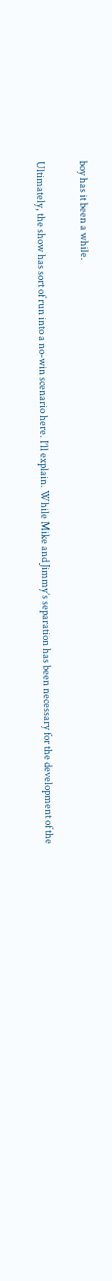boy has it been a while.

Ultimately, the show has sort of run into a no-win scenario here. I’ll explain. While Mike and Jimmy’s separation has been necessary for the development of the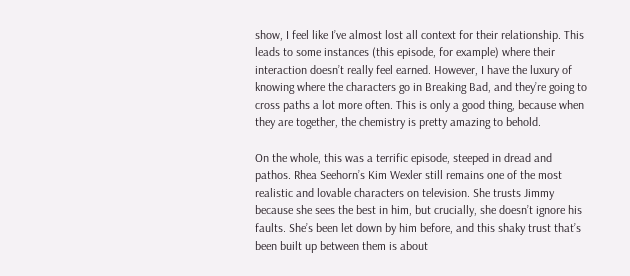show, I feel like I’ve almost lost all context for their relationship. This leads to some instances (this episode, for example) where their interaction doesn’t really feel earned. However, I have the luxury of knowing where the characters go in Breaking Bad, and they’re going to cross paths a lot more often. This is only a good thing, because when they are together, the chemistry is pretty amazing to behold.

On the whole, this was a terrific episode, steeped in dread and pathos. Rhea Seehorn’s Kim Wexler still remains one of the most realistic and lovable characters on television. She trusts Jimmy because she sees the best in him, but crucially, she doesn’t ignore his faults. She’s been let down by him before, and this shaky trust that’s been built up between them is about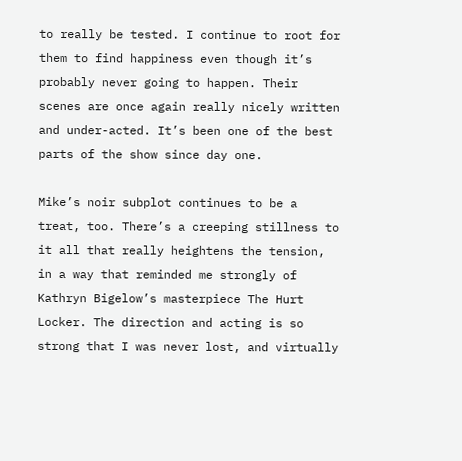to really be tested. I continue to root for them to find happiness even though it’s probably never going to happen. Their scenes are once again really nicely written and under-acted. It’s been one of the best parts of the show since day one.

Mike’s noir subplot continues to be a treat, too. There’s a creeping stillness to it all that really heightens the tension, in a way that reminded me strongly of Kathryn Bigelow’s masterpiece The Hurt Locker. The direction and acting is so strong that I was never lost, and virtually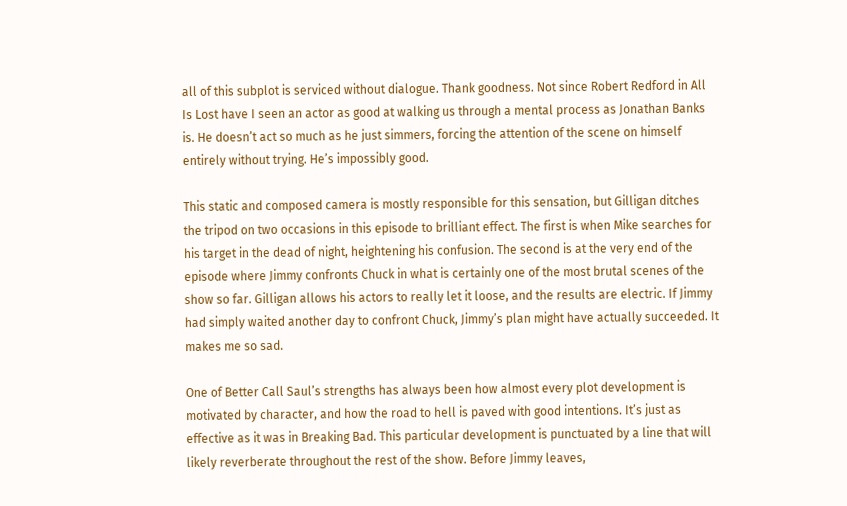all of this subplot is serviced without dialogue. Thank goodness. Not since Robert Redford in All Is Lost have I seen an actor as good at walking us through a mental process as Jonathan Banks is. He doesn’t act so much as he just simmers, forcing the attention of the scene on himself entirely without trying. He’s impossibly good.

This static and composed camera is mostly responsible for this sensation, but Gilligan ditches the tripod on two occasions in this episode to brilliant effect. The first is when Mike searches for his target in the dead of night, heightening his confusion. The second is at the very end of the episode where Jimmy confronts Chuck in what is certainly one of the most brutal scenes of the show so far. Gilligan allows his actors to really let it loose, and the results are electric. If Jimmy had simply waited another day to confront Chuck, Jimmy’s plan might have actually succeeded. It makes me so sad.

One of Better Call Saul’s strengths has always been how almost every plot development is motivated by character, and how the road to hell is paved with good intentions. It’s just as effective as it was in Breaking Bad. This particular development is punctuated by a line that will likely reverberate throughout the rest of the show. Before Jimmy leaves,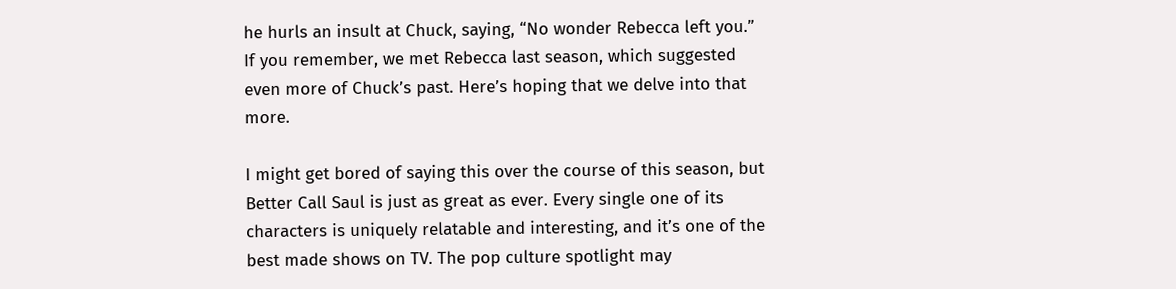he hurls an insult at Chuck, saying, “No wonder Rebecca left you.” If you remember, we met Rebecca last season, which suggested even more of Chuck’s past. Here’s hoping that we delve into that more.

I might get bored of saying this over the course of this season, but Better Call Saul is just as great as ever. Every single one of its characters is uniquely relatable and interesting, and it’s one of the best made shows on TV. The pop culture spotlight may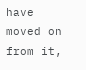have moved on from it,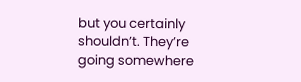but you certainly shouldn’t. They’re going somewhere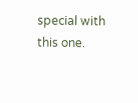special with this one.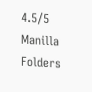4.5/5 Manilla Folders